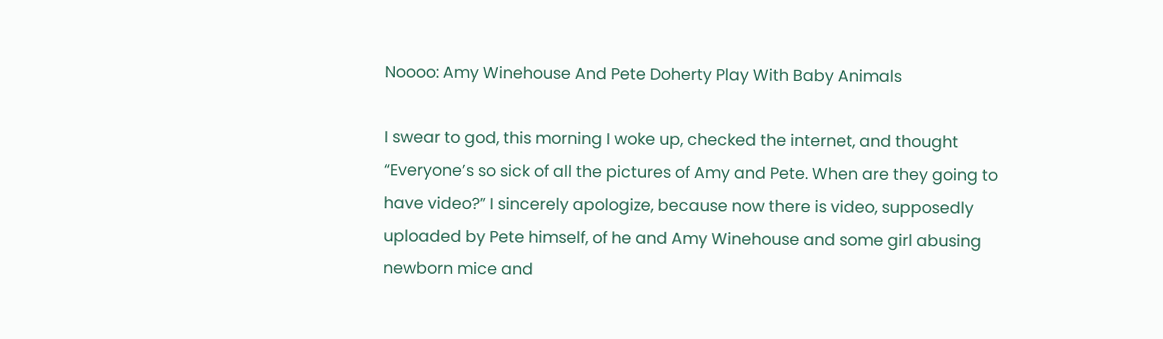Noooo: Amy Winehouse And Pete Doherty Play With Baby Animals

I swear to god, this morning I woke up, checked the internet, and thought “Everyone’s so sick of all the pictures of Amy and Pete. When are they going to have video?” I sincerely apologize, because now there is video, supposedly uploaded by Pete himself, of he and Amy Winehouse and some girl abusing newborn mice and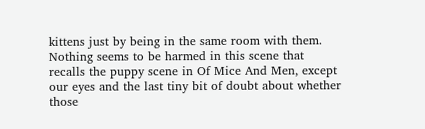kittens just by being in the same room with them. Nothing seems to be harmed in this scene that recalls the puppy scene in Of Mice And Men, except our eyes and the last tiny bit of doubt about whether those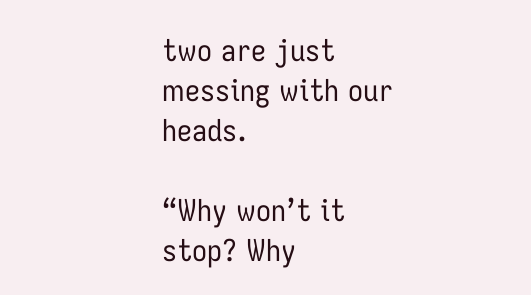two are just messing with our heads.

“Why won’t it stop? Why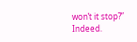won’t it stop?” Indeed.